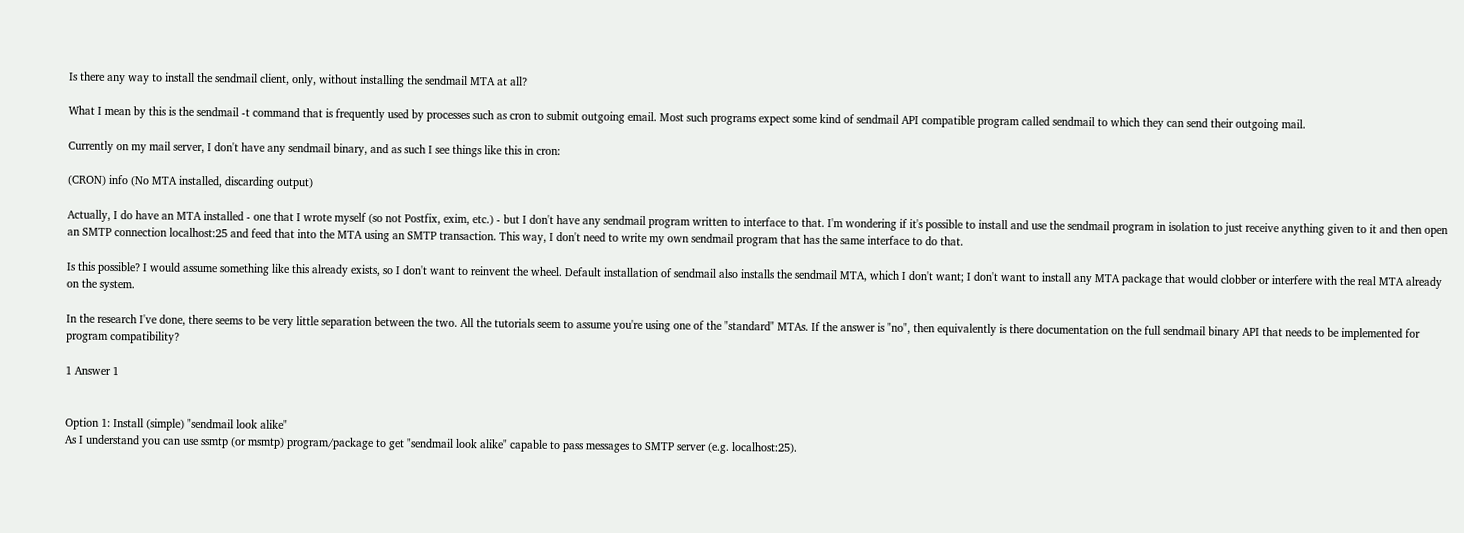Is there any way to install the sendmail client, only, without installing the sendmail MTA at all?

What I mean by this is the sendmail -t command that is frequently used by processes such as cron to submit outgoing email. Most such programs expect some kind of sendmail API compatible program called sendmail to which they can send their outgoing mail.

Currently on my mail server, I don't have any sendmail binary, and as such I see things like this in cron:

(CRON) info (No MTA installed, discarding output)

Actually, I do have an MTA installed - one that I wrote myself (so not Postfix, exim, etc.) - but I don't have any sendmail program written to interface to that. I'm wondering if it's possible to install and use the sendmail program in isolation to just receive anything given to it and then open an SMTP connection localhost:25 and feed that into the MTA using an SMTP transaction. This way, I don't need to write my own sendmail program that has the same interface to do that.

Is this possible? I would assume something like this already exists, so I don't want to reinvent the wheel. Default installation of sendmail also installs the sendmail MTA, which I don't want; I don't want to install any MTA package that would clobber or interfere with the real MTA already on the system.

In the research I've done, there seems to be very little separation between the two. All the tutorials seem to assume you're using one of the "standard" MTAs. If the answer is "no", then equivalently is there documentation on the full sendmail binary API that needs to be implemented for program compatibility?

1 Answer 1


Option 1: Install (simple) "sendmail look alike"
As I understand you can use ssmtp (or msmtp) program/package to get "sendmail look alike" capable to pass messages to SMTP server (e.g. localhost:25).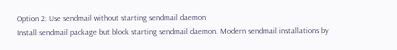Option 2: Use sendmail without starting sendmail daemon
Install sendmail package but block starting sendmail daemon. Modern sendmail installations by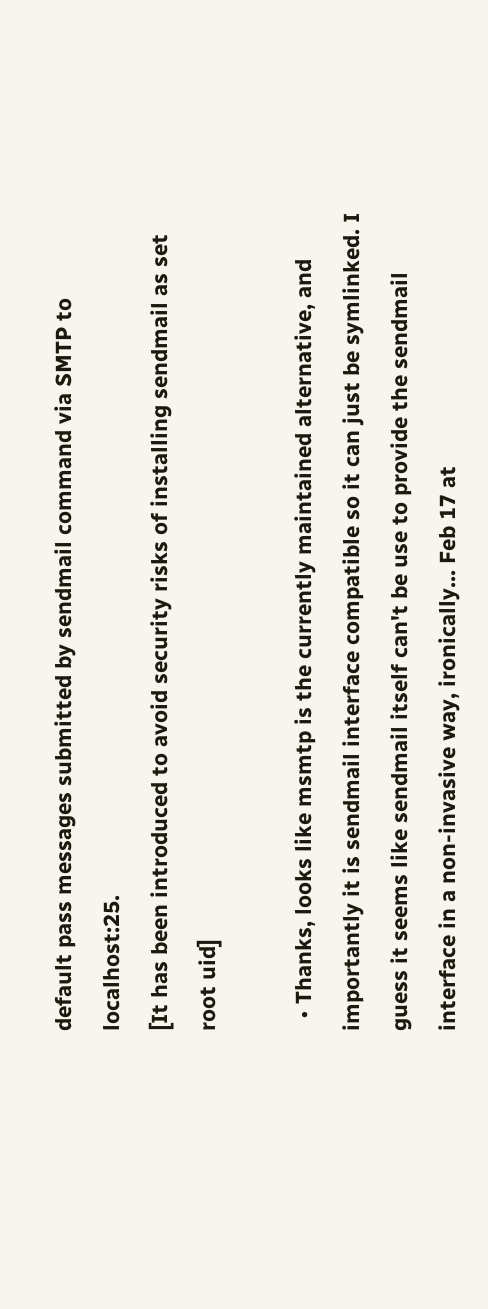default pass messages submitted by sendmail command via SMTP to localhost:25.
[It has been introduced to avoid security risks of installing sendmail as set root uid]

  • Thanks, looks like msmtp is the currently maintained alternative, and importantly it is sendmail interface compatible so it can just be symlinked. I guess it seems like sendmail itself can't be use to provide the sendmail interface in a non-invasive way, ironically... Feb 17 at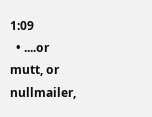1:09
  • ....or mutt, or nullmailer,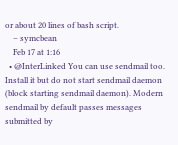or about 20 lines of bash script.
    – symcbean
    Feb 17 at 1:16
  • @InterLinked You can use sendmail too. Install it but do not start sendmail daemon (block starting sendmail daemon). Modern sendmail by default passes messages submitted by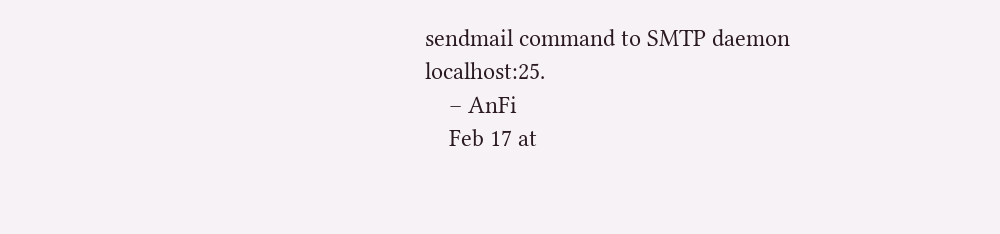sendmail command to SMTP daemon localhost:25.
    – AnFi
    Feb 17 at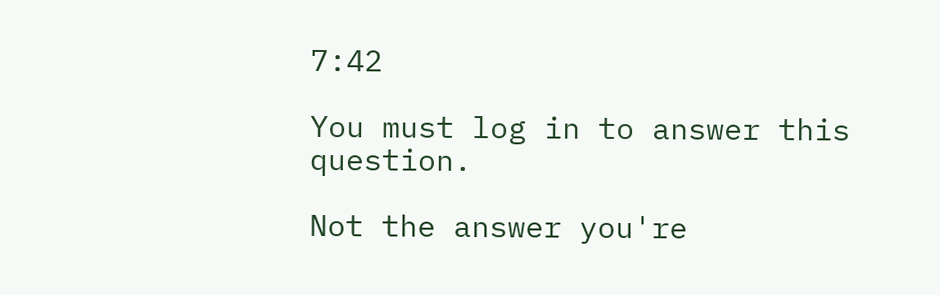7:42

You must log in to answer this question.

Not the answer you're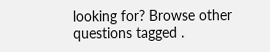looking for? Browse other questions tagged .